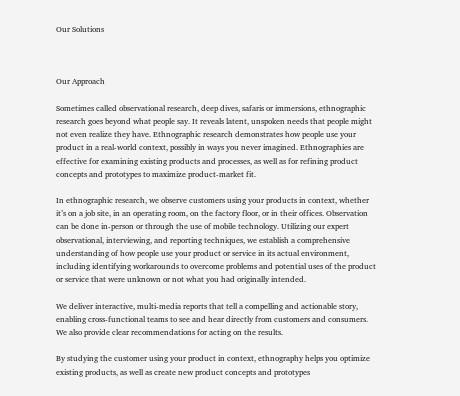Our Solutions



Our Approach

Sometimes called observational research, deep dives, safaris or immersions, ethnographic research goes beyond what people say. It reveals latent, unspoken needs that people might not even realize they have. Ethnographic research demonstrates how people use your product in a real-world context, possibly in ways you never imagined. Ethnographies are effective for examining existing products and processes, as well as for refining product concepts and prototypes to maximize product-market fit.

In ethnographic research, we observe customers using your products in context, whether it’s on a job site, in an operating room, on the factory floor, or in their offices. Observation can be done in-person or through the use of mobile technology. Utilizing our expert observational, interviewing, and reporting techniques, we establish a comprehensive understanding of how people use your product or service in its actual environment, including identifying workarounds to overcome problems and potential uses of the product or service that were unknown or not what you had originally intended.

We deliver interactive, multi-media reports that tell a compelling and actionable story, enabling cross-functional teams to see and hear directly from customers and consumers. We also provide clear recommendations for acting on the results.

By studying the customer using your product in context, ethnography helps you optimize existing products, as well as create new product concepts and prototypes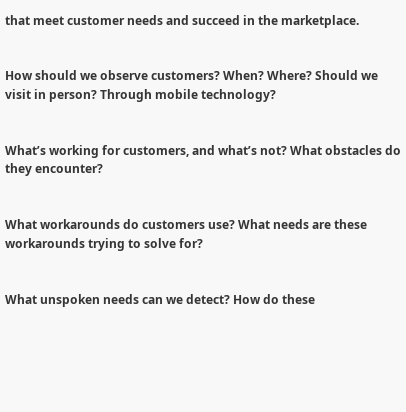that meet customer needs and succeed in the marketplace.


How should we observe customers? When? Where? Should we visit in person? Through mobile technology?


What’s working for customers, and what’s not? What obstacles do they encounter?


What workarounds do customers use? What needs are these workarounds trying to solve for?


What unspoken needs can we detect? How do these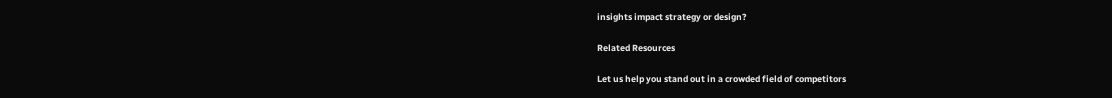insights impact strategy or design?

Related Resources

Let us help you stand out in a crowded field of competitors